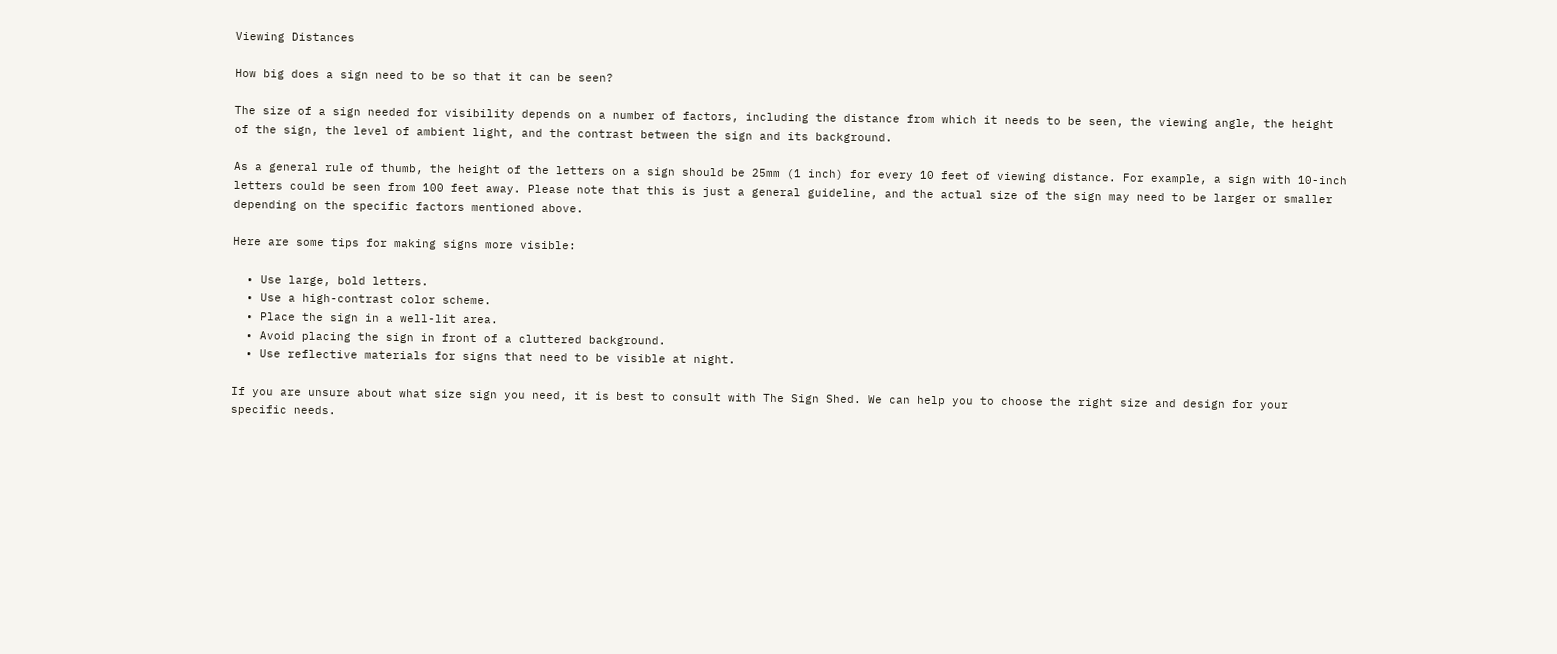Viewing Distances

How big does a sign need to be so that it can be seen?

The size of a sign needed for visibility depends on a number of factors, including the distance from which it needs to be seen, the viewing angle, the height of the sign, the level of ambient light, and the contrast between the sign and its background.

As a general rule of thumb, the height of the letters on a sign should be 25mm (1 inch) for every 10 feet of viewing distance. For example, a sign with 10-inch letters could be seen from 100 feet away. Please note that this is just a general guideline, and the actual size of the sign may need to be larger or smaller depending on the specific factors mentioned above.

Here are some tips for making signs more visible:

  • Use large, bold letters.
  • Use a high-contrast color scheme.
  • Place the sign in a well-lit area.
  • Avoid placing the sign in front of a cluttered background.
  • Use reflective materials for signs that need to be visible at night.

If you are unsure about what size sign you need, it is best to consult with The Sign Shed. We can help you to choose the right size and design for your specific needs.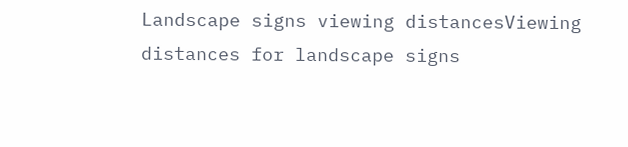Landscape signs viewing distancesViewing distances for landscape signs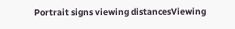Portrait signs viewing distancesViewing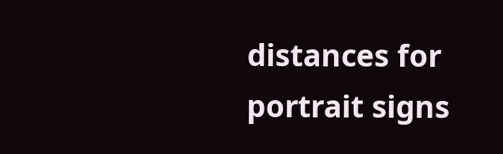distances for portrait signs